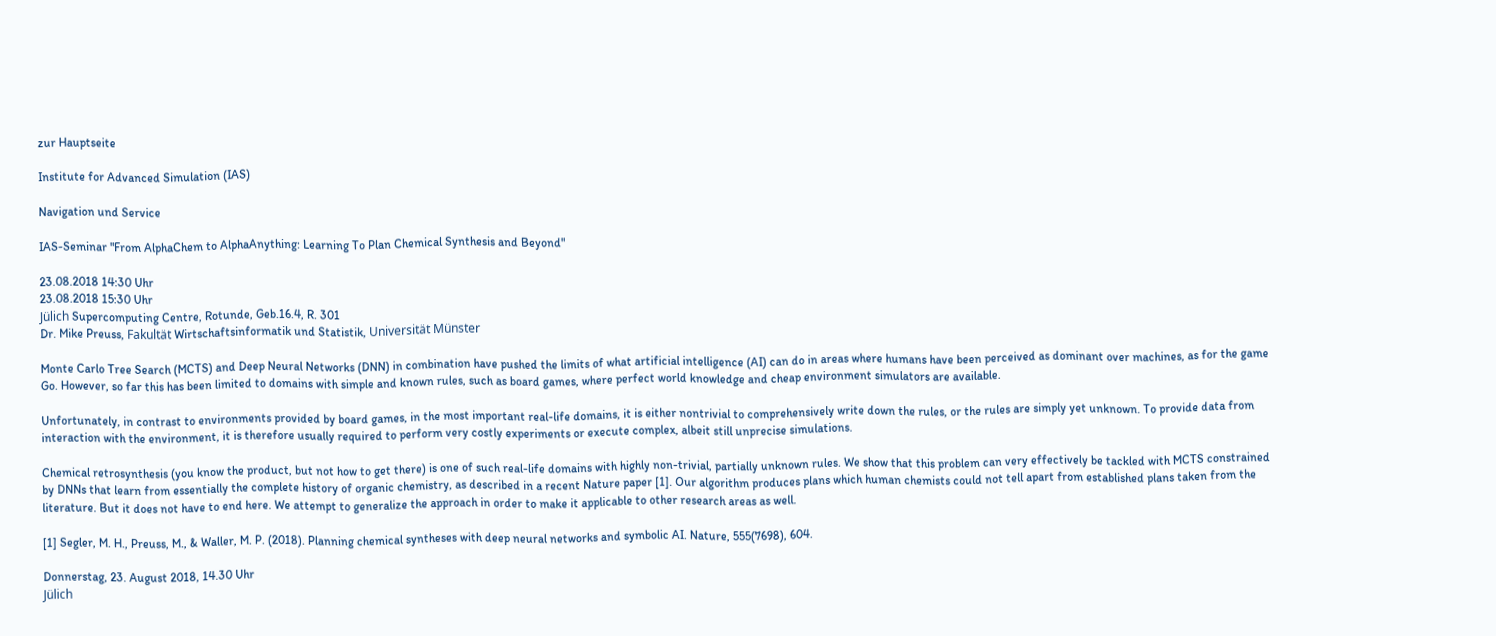zur Hauptseite

Institute for Advanced Simulation (IAS)

Navigation und Service

IAS-Seminar "From AlphaChem to AlphaAnything: Learning To Plan Chemical Synthesis and Beyond"

23.08.2018 14:30 Uhr
23.08.2018 15:30 Uhr
Jülich Supercomputing Centre, Rotunde, Geb.16.4, R. 301
Dr. Mike Preuss, Fakultät Wirtschaftsinformatik und Statistik, Universität Münster

Monte Carlo Tree Search (MCTS) and Deep Neural Networks (DNN) in combination have pushed the limits of what artificial intelligence (AI) can do in areas where humans have been perceived as dominant over machines, as for the game Go. However, so far this has been limited to domains with simple and known rules, such as board games, where perfect world knowledge and cheap environment simulators are available.

Unfortunately, in contrast to environments provided by board games, in the most important real-life domains, it is either nontrivial to comprehensively write down the rules, or the rules are simply yet unknown. To provide data from interaction with the environment, it is therefore usually required to perform very costly experiments or execute complex, albeit still unprecise simulations.

Chemical retrosynthesis (you know the product, but not how to get there) is one of such real-life domains with highly non-trivial, partially unknown rules. We show that this problem can very effectively be tackled with MCTS constrained by DNNs that learn from essentially the complete history of organic chemistry, as described in a recent Nature paper [1]. Our algorithm produces plans which human chemists could not tell apart from established plans taken from the literature. But it does not have to end here. We attempt to generalize the approach in order to make it applicable to other research areas as well.

[1] Segler, M. H., Preuss, M., & Waller, M. P. (2018). Planning chemical syntheses with deep neural networks and symbolic AI. Nature, 555(7698), 604.

Donnerstag, 23. August 2018, 14.30 Uhr
Jülich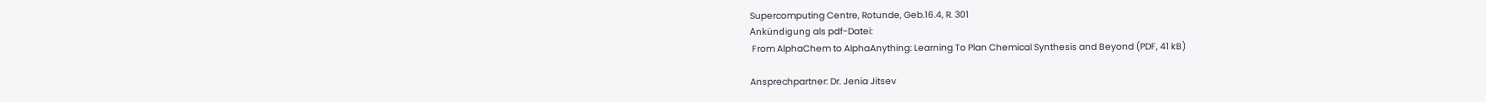Supercomputing Centre, Rotunde, Geb.16.4, R. 301
Ankündigung als pdf-Datei:
 From AlphaChem to AlphaAnything: Learning To Plan Chemical Synthesis and Beyond (PDF, 41 kB)

Ansprechpartner: Dr. Jenia Jitsev